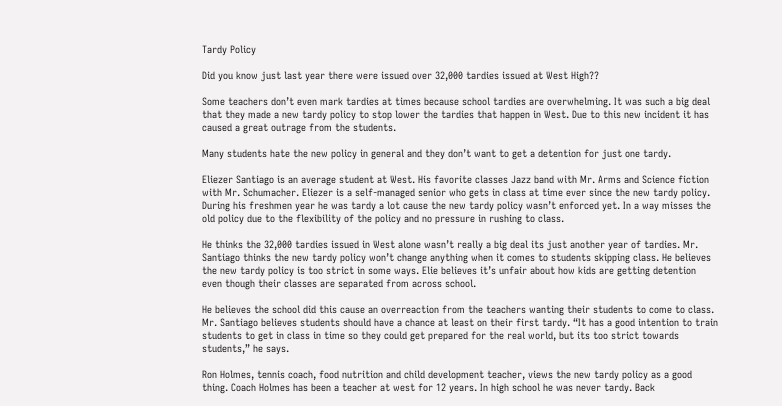Tardy Policy

Did you know just last year there were issued over 32,000 tardies issued at West High??

Some teachers don’t even mark tardies at times because school tardies are overwhelming. It was such a big deal that they made a new tardy policy to stop lower the tardies that happen in West. Due to this new incident it has caused a great outrage from the students.

Many students hate the new policy in general and they don’t want to get a detention for just one tardy.

Eliezer Santiago is an average student at West. His favorite classes Jazz band with Mr. Arms and Science fiction with Mr. Schumacher. Eliezer is a self-managed senior who gets in class at time ever since the new tardy policy. During his freshmen year he was tardy a lot cause the new tardy policy wasn’t enforced yet. In a way misses the old policy due to the flexibility of the policy and no pressure in rushing to class.

He thinks the 32,000 tardies issued in West alone wasn’t really a big deal its just another year of tardies. Mr. Santiago thinks the new tardy policy won’t change anything when it comes to students skipping class. He believes the new tardy policy is too strict in some ways. Elie believes it’s unfair about how kids are getting detention even though their classes are separated from across school.

He believes the school did this cause an overreaction from the teachers wanting their students to come to class. Mr. Santiago believes students should have a chance at least on their first tardy. “It has a good intention to train students to get in class in time so they could get prepared for the real world, but its too strict towards students,” he says.

Ron Holmes, tennis coach, food nutrition and child development teacher, views the new tardy policy as a good thing. Coach Holmes has been a teacher at west for 12 years. In high school he was never tardy. Back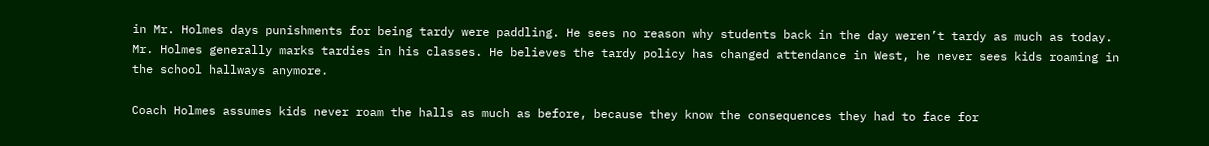in Mr. Holmes days punishments for being tardy were paddling. He sees no reason why students back in the day weren’t tardy as much as today. Mr. Holmes generally marks tardies in his classes. He believes the tardy policy has changed attendance in West, he never sees kids roaming in the school hallways anymore.

Coach Holmes assumes kids never roam the halls as much as before, because they know the consequences they had to face for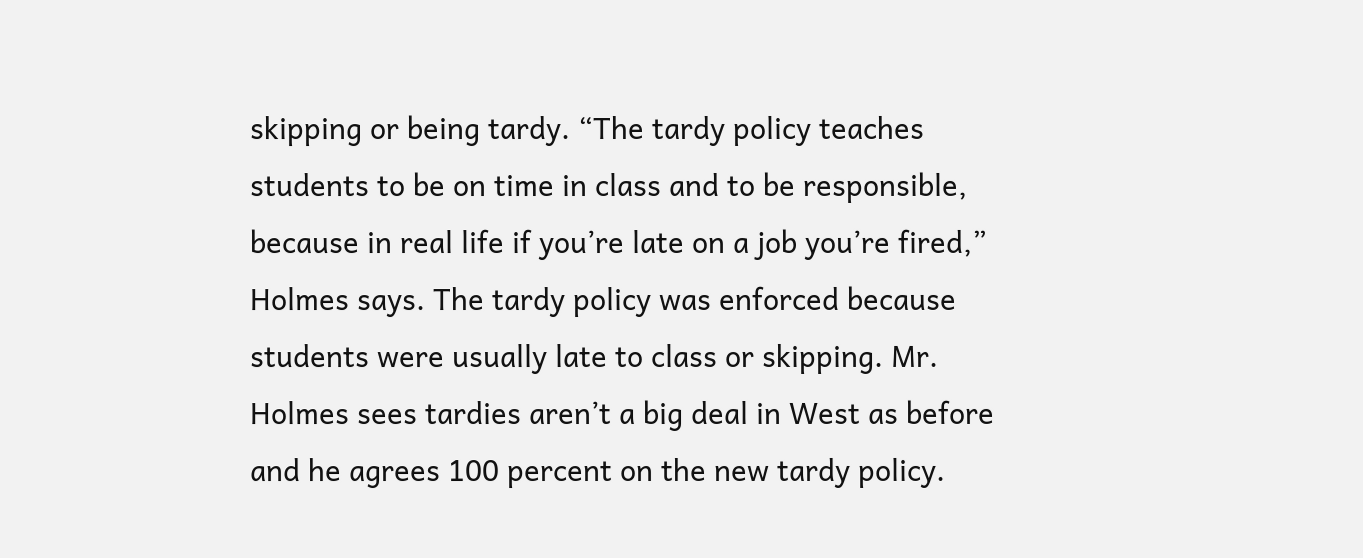skipping or being tardy. “The tardy policy teaches students to be on time in class and to be responsible, because in real life if you’re late on a job you’re fired,” Holmes says. The tardy policy was enforced because students were usually late to class or skipping. Mr. Holmes sees tardies aren’t a big deal in West as before and he agrees 100 percent on the new tardy policy.